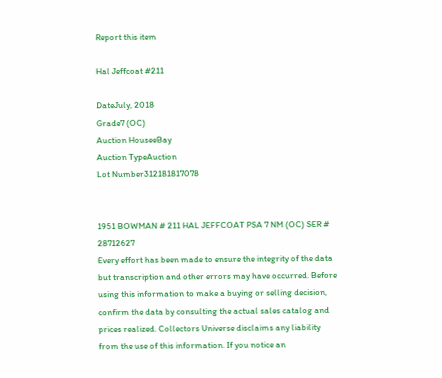Report this item

Hal Jeffcoat #211

DateJuly, 2018
Grade7 (OC)
Auction HouseeBay
Auction TypeAuction
Lot Number312181817078


1951 BOWMAN # 211 HAL JEFFCOAT PSA 7 NM (OC) SER # 28712627
Every effort has been made to ensure the integrity of the data but transcription and other errors may have occurred. Before using this information to make a buying or selling decision, confirm the data by consulting the actual sales catalog and prices realized. Collectors Universe disclaims any liability from the use of this information. If you notice an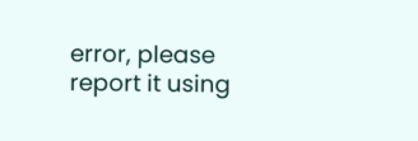error, please report it using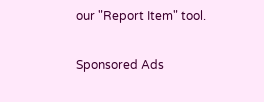our "Report Item" tool.

Sponsored Ads